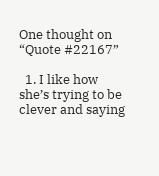One thought on “Quote #22167”

  1. I like how she’s trying to be clever and saying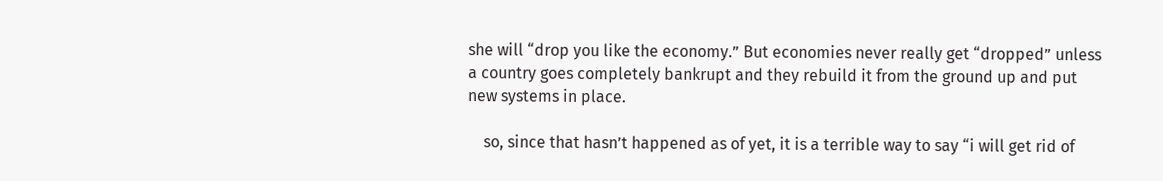she will “drop you like the economy.” But economies never really get “dropped” unless a country goes completely bankrupt and they rebuild it from the ground up and put new systems in place.

    so, since that hasn’t happened as of yet, it is a terrible way to say “i will get rid of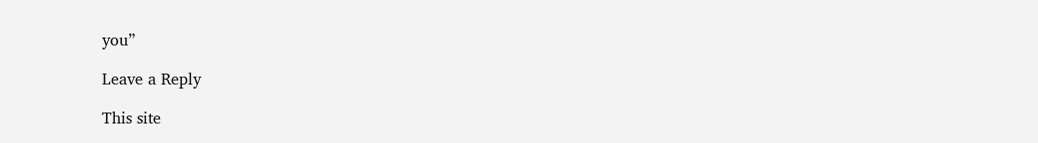you”

Leave a Reply

This site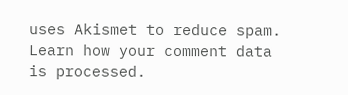uses Akismet to reduce spam. Learn how your comment data is processed.